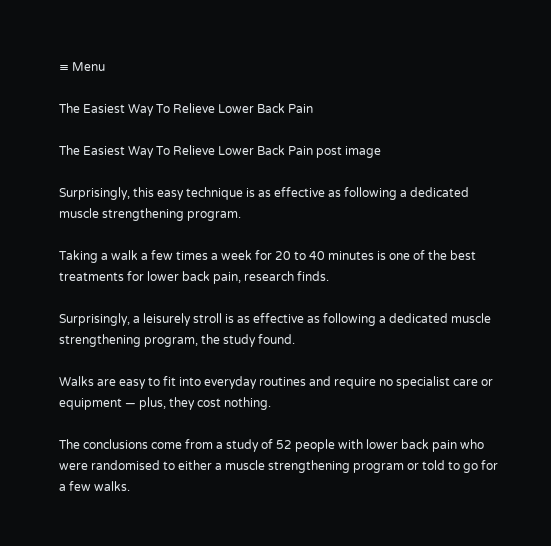≡ Menu

The Easiest Way To Relieve Lower Back Pain

The Easiest Way To Relieve Lower Back Pain post image

Surprisingly, this easy technique is as effective as following a dedicated muscle strengthening program.

Taking a walk a few times a week for 20 to 40 minutes is one of the best treatments for lower back pain, research finds.

Surprisingly, a leisurely stroll is as effective as following a dedicated muscle strengthening program, the study found.

Walks are easy to fit into everyday routines and require no specialist care or equipment — plus, they cost nothing.

The conclusions come from a study of 52 people with lower back pain who were randomised to either a muscle strengthening program or told to go for a few walks.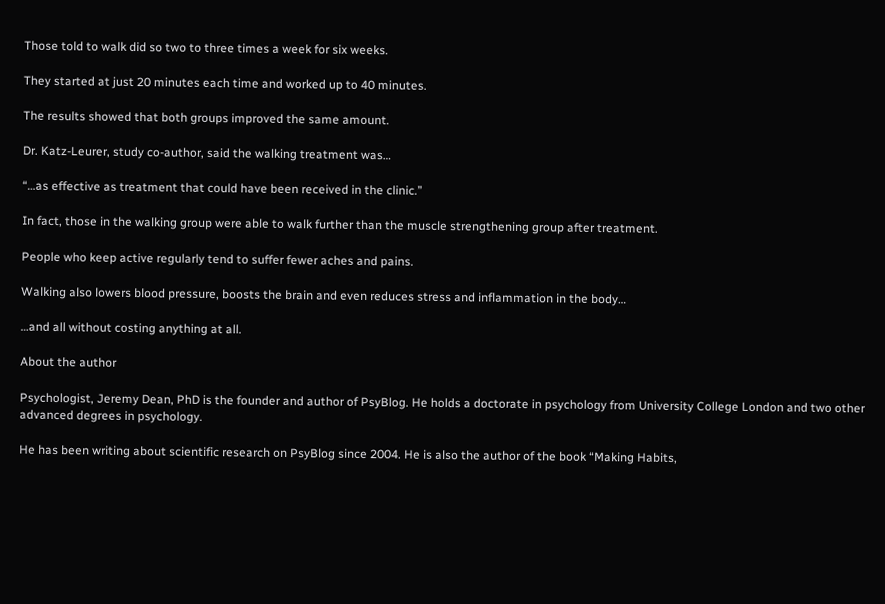Those told to walk did so two to three times a week for six weeks.

They started at just 20 minutes each time and worked up to 40 minutes.

The results showed that both groups improved the same amount.

Dr. Katz-Leurer, study co-author, said the walking treatment was…

“…as effective as treatment that could have been received in the clinic.”

In fact, those in the walking group were able to walk further than the muscle strengthening group after treatment.

People who keep active regularly tend to suffer fewer aches and pains.

Walking also lowers blood pressure, boosts the brain and even reduces stress and inflammation in the body…

…and all without costing anything at all.

About the author

Psychologist, Jeremy Dean, PhD is the founder and author of PsyBlog. He holds a doctorate in psychology from University College London and two other advanced degrees in psychology.

He has been writing about scientific research on PsyBlog since 2004. He is also the author of the book “Making Habits,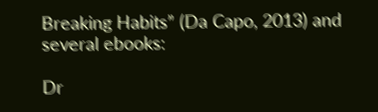Breaking Habits” (Da Capo, 2013) and several ebooks:

Dr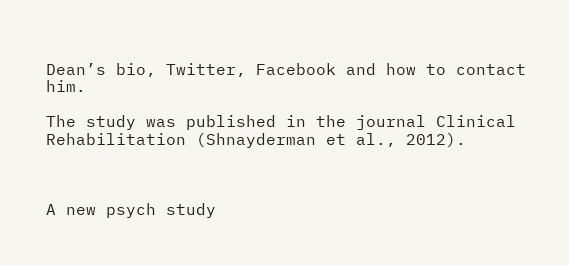Dean’s bio, Twitter, Facebook and how to contact him.

The study was published in the journal Clinical Rehabilitation (Shnayderman et al., 2012).



A new psych study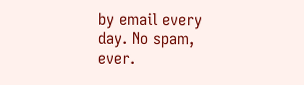by email every day. No spam, ever.